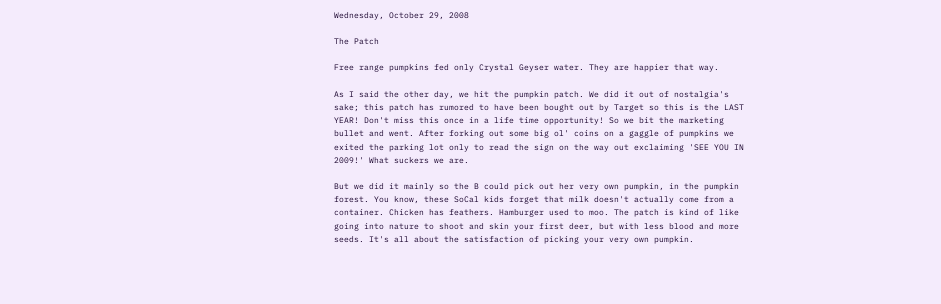Wednesday, October 29, 2008

The Patch

Free range pumpkins fed only Crystal Geyser water. They are happier that way.

As I said the other day, we hit the pumpkin patch. We did it out of nostalgia's sake; this patch has rumored to have been bought out by Target so this is the LAST YEAR! Don't miss this once in a life time opportunity! So we bit the marketing bullet and went. After forking out some big ol' coins on a gaggle of pumpkins we exited the parking lot only to read the sign on the way out exclaiming 'SEE YOU IN 2009!' What suckers we are.

But we did it mainly so the B could pick out her very own pumpkin, in the pumpkin forest. You know, these SoCal kids forget that milk doesn't actually come from a container. Chicken has feathers. Hamburger used to moo. The patch is kind of like going into nature to shoot and skin your first deer, but with less blood and more seeds. It's all about the satisfaction of picking your very own pumpkin.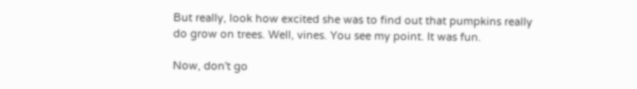But really, look how excited she was to find out that pumpkins really do grow on trees. Well, vines. You see my point. It was fun.

Now, don't go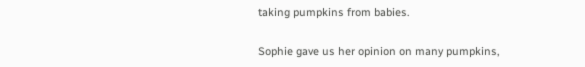taking pumpkins from babies.

Sophie gave us her opinion on many pumpkins,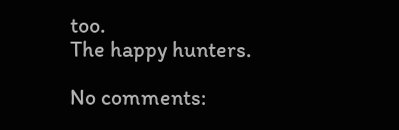too.
The happy hunters.

No comments: